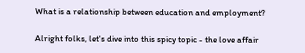What is a relationship between education and employment?

Alright folks, let's dive into this spicy topic - the love affair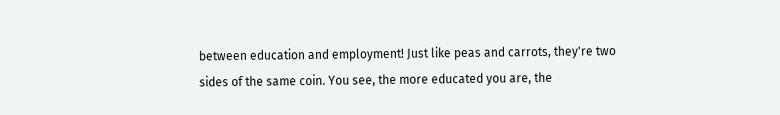between education and employment! Just like peas and carrots, they're two sides of the same coin. You see, the more educated you are, the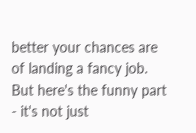better your chances are of landing a fancy job. But here's the funny part - it's not just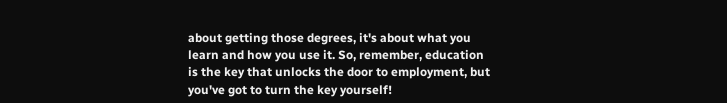about getting those degrees, it's about what you learn and how you use it. So, remember, education is the key that unlocks the door to employment, but you've got to turn the key yourself!